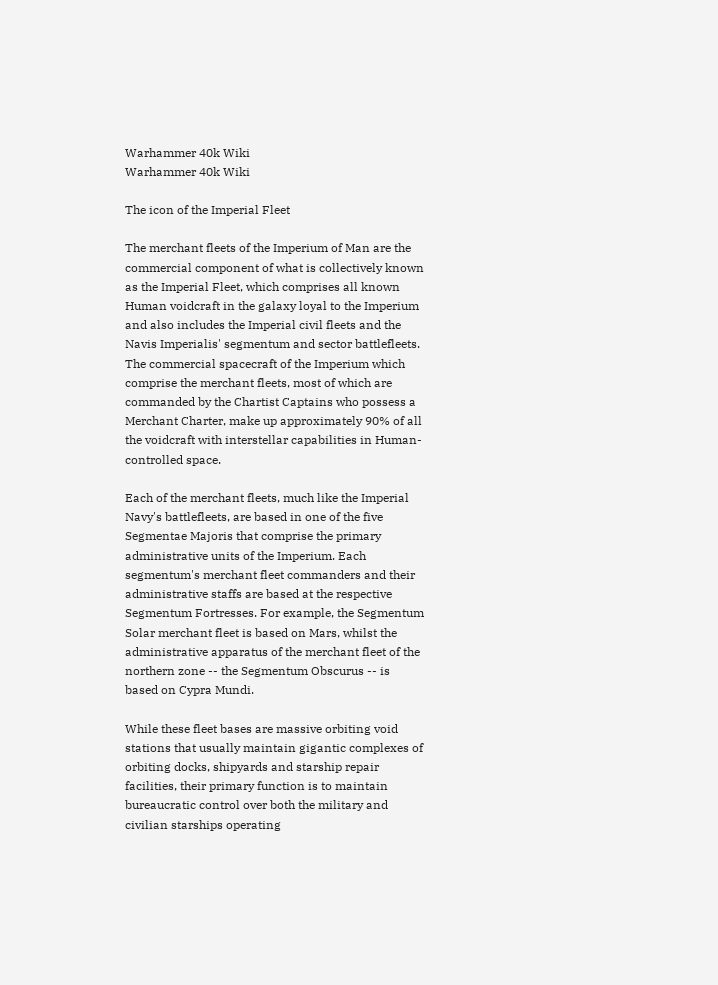Warhammer 40k Wiki
Warhammer 40k Wiki

The icon of the Imperial Fleet

The merchant fleets of the Imperium of Man are the commercial component of what is collectively known as the Imperial Fleet, which comprises all known Human voidcraft in the galaxy loyal to the Imperium and also includes the Imperial civil fleets and the Navis Imperialis' segmentum and sector battlefleets. The commercial spacecraft of the Imperium which comprise the merchant fleets, most of which are commanded by the Chartist Captains who possess a Merchant Charter, make up approximately 90% of all the voidcraft with interstellar capabilities in Human-controlled space.

Each of the merchant fleets, much like the Imperial Navy's battlefleets, are based in one of the five Segmentae Majoris that comprise the primary administrative units of the Imperium. Each segmentum's merchant fleet commanders and their administrative staffs are based at the respective Segmentum Fortresses. For example, the Segmentum Solar merchant fleet is based on Mars, whilst the administrative apparatus of the merchant fleet of the northern zone -- the Segmentum Obscurus -- is based on Cypra Mundi.

While these fleet bases are massive orbiting void stations that usually maintain gigantic complexes of orbiting docks, shipyards and starship repair facilities, their primary function is to maintain bureaucratic control over both the military and civilian starships operating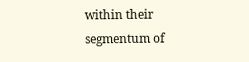within their segmentum of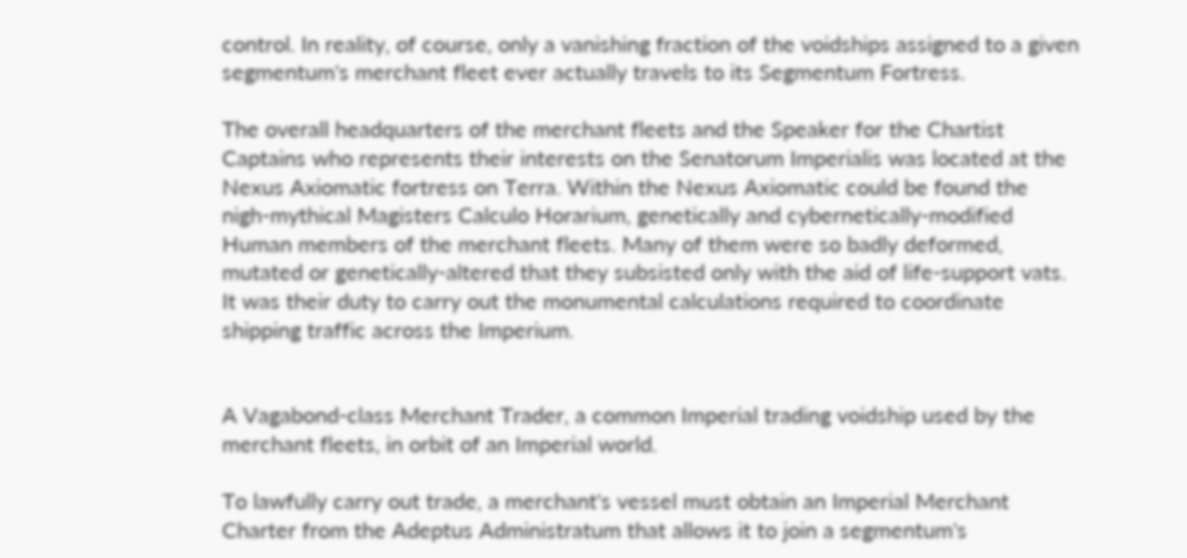control. In reality, of course, only a vanishing fraction of the voidships assigned to a given segmentum's merchant fleet ever actually travels to its Segmentum Fortress.

The overall headquarters of the merchant fleets and the Speaker for the Chartist Captains who represents their interests on the Senatorum Imperialis was located at the Nexus Axiomatic fortress on Terra. Within the Nexus Axiomatic could be found the nigh-mythical Magisters Calculo Horarium, genetically and cybernetically-modified Human members of the merchant fleets. Many of them were so badly deformed, mutated or genetically-altered that they subsisted only with the aid of life-support vats. It was their duty to carry out the monumental calculations required to coordinate shipping traffic across the Imperium.


A Vagabond-class Merchant Trader, a common Imperial trading voidship used by the merchant fleets, in orbit of an Imperial world.

To lawfully carry out trade, a merchant's vessel must obtain an Imperial Merchant Charter from the Adeptus Administratum that allows it to join a segmentum's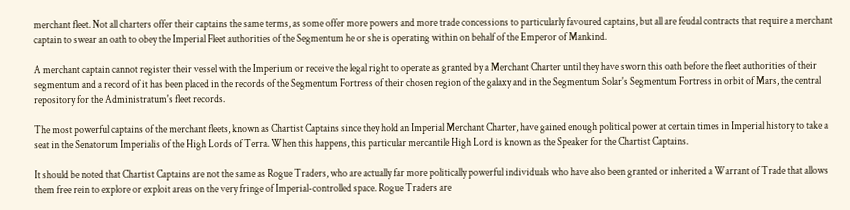merchant fleet. Not all charters offer their captains the same terms, as some offer more powers and more trade concessions to particularly favoured captains, but all are feudal contracts that require a merchant captain to swear an oath to obey the Imperial Fleet authorities of the Segmentum he or she is operating within on behalf of the Emperor of Mankind.

A merchant captain cannot register their vessel with the Imperium or receive the legal right to operate as granted by a Merchant Charter until they have sworn this oath before the fleet authorities of their segmentum and a record of it has been placed in the records of the Segmentum Fortress of their chosen region of the galaxy and in the Segmentum Solar's Segmentum Fortress in orbit of Mars, the central repository for the Administratum's fleet records.

The most powerful captains of the merchant fleets, known as Chartist Captains since they hold an Imperial Merchant Charter, have gained enough political power at certain times in Imperial history to take a seat in the Senatorum Imperialis of the High Lords of Terra. When this happens, this particular mercantile High Lord is known as the Speaker for the Chartist Captains.

It should be noted that Chartist Captains are not the same as Rogue Traders, who are actually far more politically powerful individuals who have also been granted or inherited a Warrant of Trade that allows them free rein to explore or exploit areas on the very fringe of Imperial-controlled space. Rogue Traders are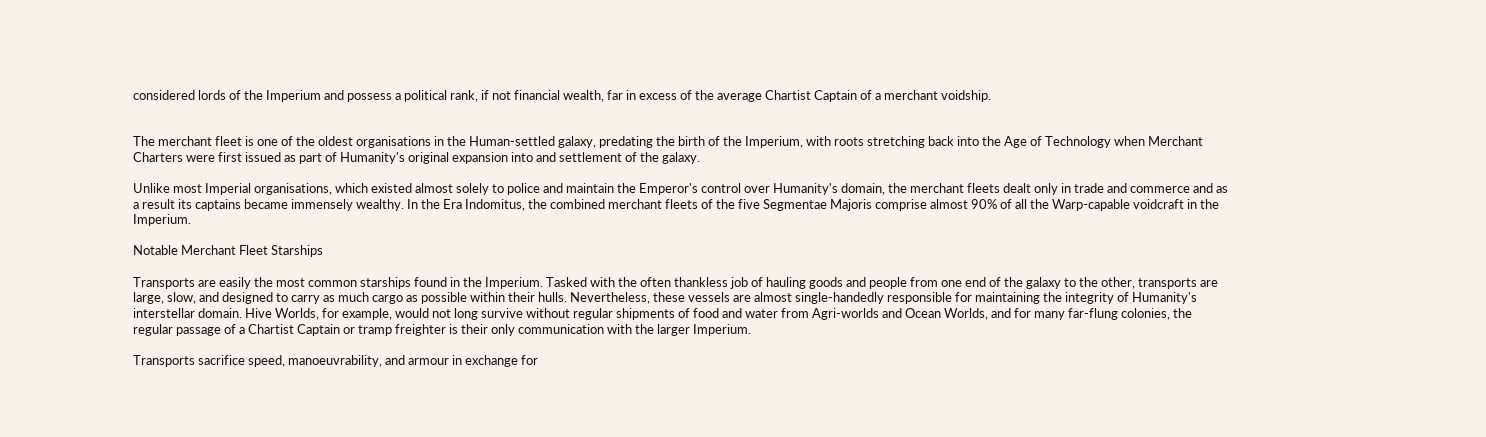considered lords of the Imperium and possess a political rank, if not financial wealth, far in excess of the average Chartist Captain of a merchant voidship.


The merchant fleet is one of the oldest organisations in the Human-settled galaxy, predating the birth of the Imperium, with roots stretching back into the Age of Technology when Merchant Charters were first issued as part of Humanity's original expansion into and settlement of the galaxy.

Unlike most Imperial organisations, which existed almost solely to police and maintain the Emperor's control over Humanity's domain, the merchant fleets dealt only in trade and commerce and as a result its captains became immensely wealthy. In the Era Indomitus, the combined merchant fleets of the five Segmentae Majoris comprise almost 90% of all the Warp-capable voidcraft in the Imperium.

Notable Merchant Fleet Starships

Transports are easily the most common starships found in the Imperium. Tasked with the often thankless job of hauling goods and people from one end of the galaxy to the other, transports are large, slow, and designed to carry as much cargo as possible within their hulls. Nevertheless, these vessels are almost single-handedly responsible for maintaining the integrity of Humanity's interstellar domain. Hive Worlds, for example, would not long survive without regular shipments of food and water from Agri-worlds and Ocean Worlds, and for many far-flung colonies, the regular passage of a Chartist Captain or tramp freighter is their only communication with the larger Imperium.

Transports sacrifice speed, manoeuvrability, and armour in exchange for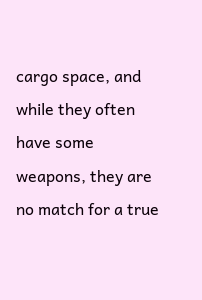cargo space, and while they often have some weapons, they are no match for a true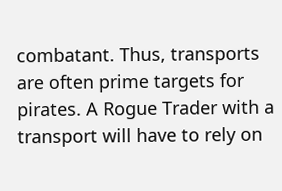combatant. Thus, transports are often prime targets for pirates. A Rogue Trader with a transport will have to rely on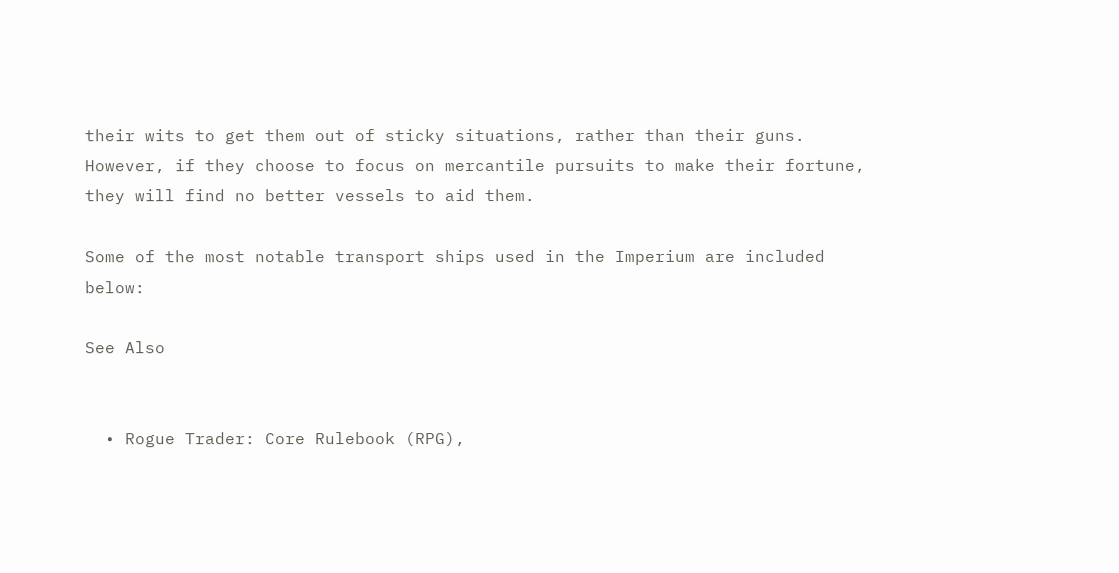their wits to get them out of sticky situations, rather than their guns. However, if they choose to focus on mercantile pursuits to make their fortune, they will find no better vessels to aid them.

Some of the most notable transport ships used in the Imperium are included below:

See Also


  • Rogue Trader: Core Rulebook (RPG),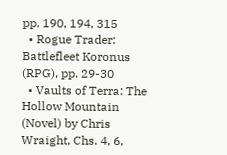pp. 190, 194, 315
  • Rogue Trader: Battlefleet Koronus (RPG), pp. 29-30
  • Vaults of Terra: The Hollow Mountain (Novel) by Chris Wraight, Chs. 4, 6,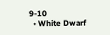9-10
  • White Dwarf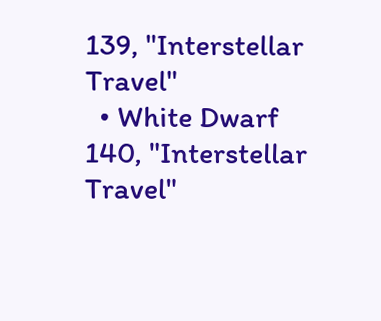139, "Interstellar Travel"
  • White Dwarf 140, "Interstellar Travel"